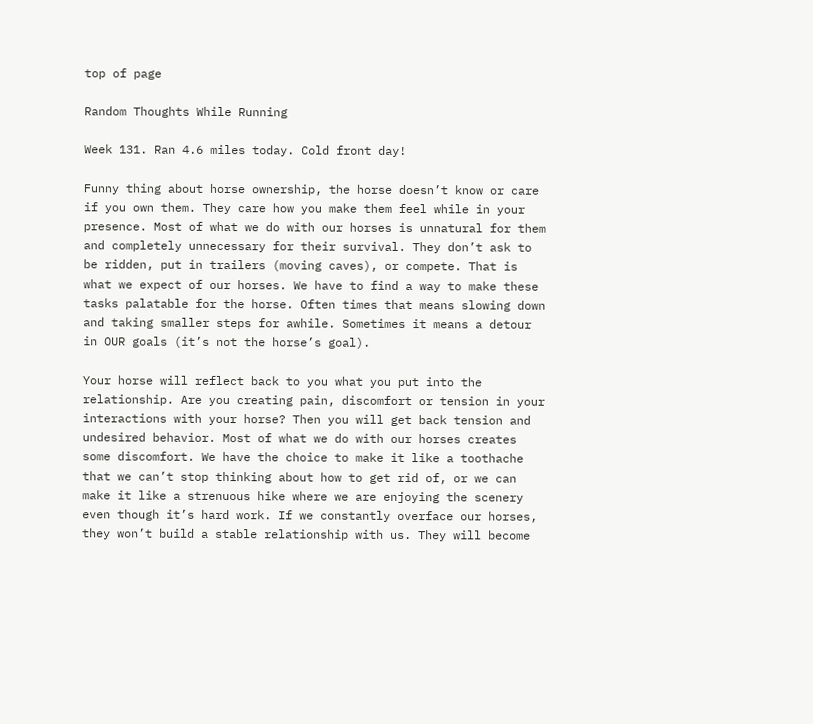top of page

Random Thoughts While Running

Week 131. Ran 4.6 miles today. Cold front day!

Funny thing about horse ownership, the horse doesn’t know or care if you own them. They care how you make them feel while in your presence. Most of what we do with our horses is unnatural for them and completely unnecessary for their survival. They don’t ask to be ridden, put in trailers (moving caves), or compete. That is what we expect of our horses. We have to find a way to make these tasks palatable for the horse. Often times that means slowing down and taking smaller steps for awhile. Sometimes it means a detour in OUR goals (it’s not the horse’s goal).

Your horse will reflect back to you what you put into the relationship. Are you creating pain, discomfort or tension in your interactions with your horse? Then you will get back tension and undesired behavior. Most of what we do with our horses creates some discomfort. We have the choice to make it like a toothache that we can’t stop thinking about how to get rid of, or we can make it like a strenuous hike where we are enjoying the scenery even though it’s hard work. If we constantly overface our horses, they won’t build a stable relationship with us. They will become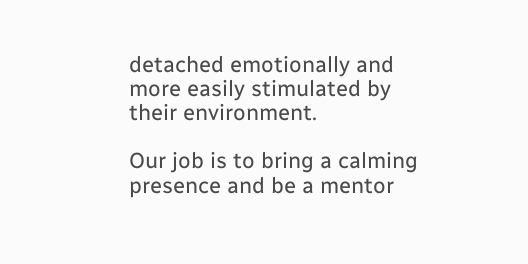detached emotionally and more easily stimulated by their environment.

Our job is to bring a calming presence and be a mentor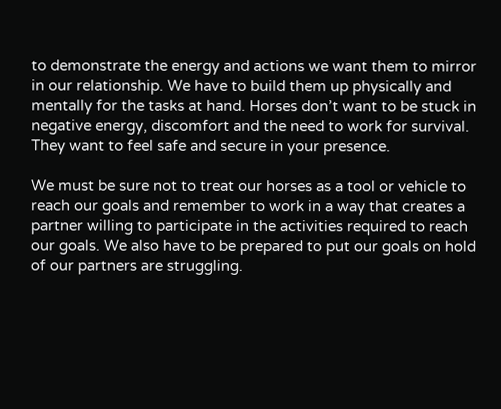to demonstrate the energy and actions we want them to mirror in our relationship. We have to build them up physically and mentally for the tasks at hand. Horses don’t want to be stuck in negative energy, discomfort and the need to work for survival. They want to feel safe and secure in your presence.

We must be sure not to treat our horses as a tool or vehicle to reach our goals and remember to work in a way that creates a partner willing to participate in the activities required to reach our goals. We also have to be prepared to put our goals on hold of our partners are struggling.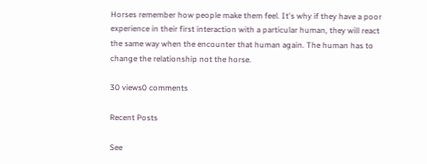Horses remember how people make them feel. It's why if they have a poor experience in their first interaction with a particular human, they will react the same way when the encounter that human again. The human has to change the relationship not the horse.

30 views0 comments

Recent Posts

See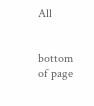All


bottom of page